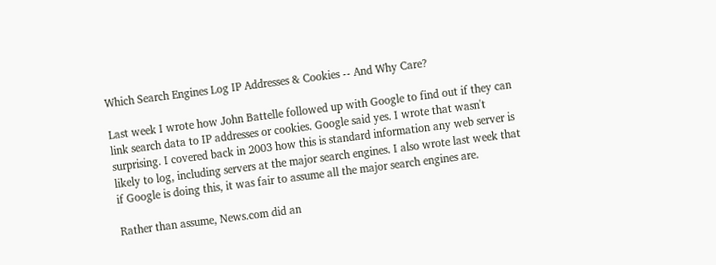Which Search Engines Log IP Addresses & Cookies -- And Why Care?

Last week I wrote how John Battelle followed up with Google to find out if they can link search data to IP addresses or cookies. Google said yes. I wrote that wasn't surprising. I covered back in 2003 how this is standard information any web server is likely to log, including servers at the major search engines. I also wrote last week that if Google is doing this, it was fair to assume all the major search engines are.

Rather than assume, News.com did an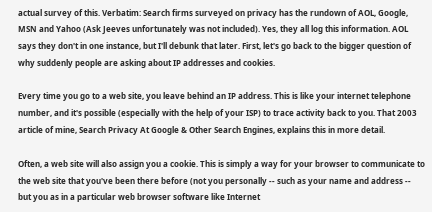actual survey of this. Verbatim: Search firms surveyed on privacy has the rundown of AOL, Google, MSN and Yahoo (Ask Jeeves unfortunately was not included). Yes, they all log this information. AOL says they don't in one instance, but I'll debunk that later. First, let's go back to the bigger question of why suddenly people are asking about IP addresses and cookies.

Every time you go to a web site, you leave behind an IP address. This is like your internet telephone number, and it's possible (especially with the help of your ISP) to trace activity back to you. That 2003 article of mine, Search Privacy At Google & Other Search Engines, explains this in more detail.

Often, a web site will also assign you a cookie. This is simply a way for your browser to communicate to the web site that you've been there before (not you personally -- such as your name and address -- but you as in a particular web browser software like Internet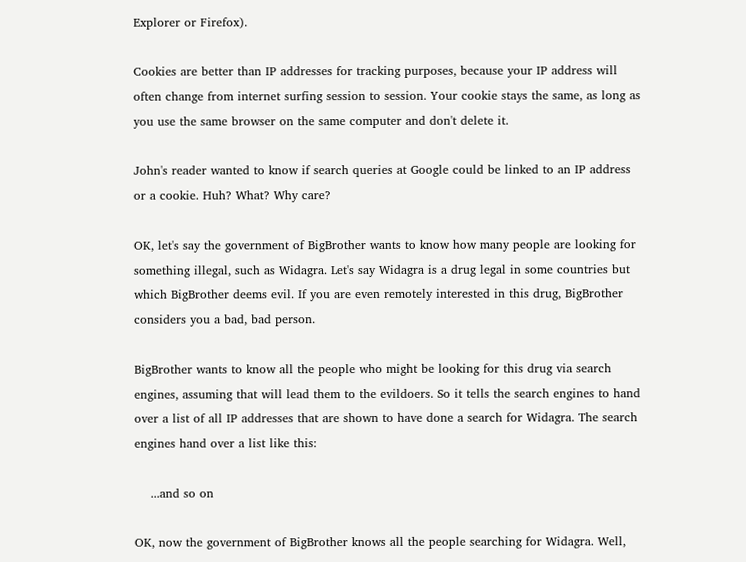Explorer or Firefox).

Cookies are better than IP addresses for tracking purposes, because your IP address will often change from internet surfing session to session. Your cookie stays the same, as long as you use the same browser on the same computer and don't delete it.

John's reader wanted to know if search queries at Google could be linked to an IP address or a cookie. Huh? What? Why care?

OK, let's say the government of BigBrother wants to know how many people are looking for something illegal, such as Widagra. Let's say Widagra is a drug legal in some countries but which BigBrother deems evil. If you are even remotely interested in this drug, BigBrother considers you a bad, bad person.

BigBrother wants to know all the people who might be looking for this drug via search engines, assuming that will lead them to the evildoers. So it tells the search engines to hand over a list of all IP addresses that are shown to have done a search for Widagra. The search engines hand over a list like this:

    ...and so on

OK, now the government of BigBrother knows all the people searching for Widagra. Well,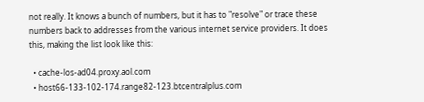not really. It knows a bunch of numbers, but it has to "resolve" or trace these numbers back to addresses from the various internet service providers. It does this, making the list look like this:

  • cache-los-ad04.proxy.aol.com
  • host66-133-102-174.range82-123.btcentralplus.com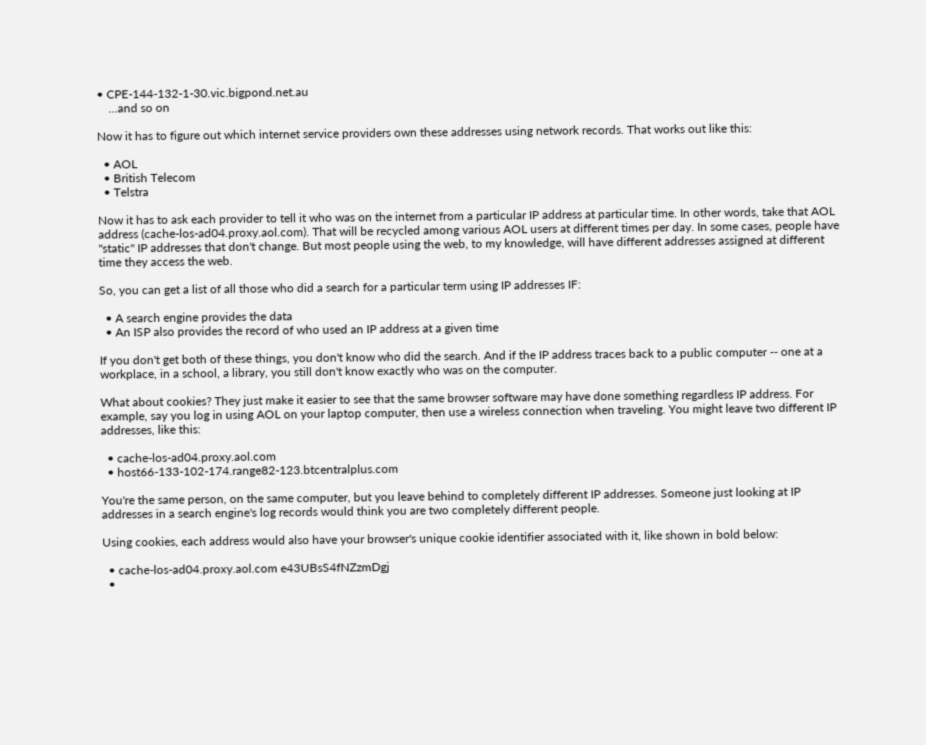• CPE-144-132-1-30.vic.bigpond.net.au
    ...and so on

Now it has to figure out which internet service providers own these addresses using network records. That works out like this:

  • AOL
  • British Telecom
  • Telstra

Now it has to ask each provider to tell it who was on the internet from a particular IP address at particular time. In other words, take that AOL address (cache-los-ad04.proxy.aol.com). That will be recycled among various AOL users at different times per day. In some cases, people have "static" IP addresses that don't change. But most people using the web, to my knowledge, will have different addresses assigned at different time they access the web.

So, you can get a list of all those who did a search for a particular term using IP addresses IF:

  • A search engine provides the data
  • An ISP also provides the record of who used an IP address at a given time

If you don't get both of these things, you don't know who did the search. And if the IP address traces back to a public computer -- one at a workplace, in a school, a library, you still don't know exactly who was on the computer.

What about cookies? They just make it easier to see that the same browser software may have done something regardless IP address. For example, say you log in using AOL on your laptop computer, then use a wireless connection when traveling. You might leave two different IP addresses, like this:

  • cache-los-ad04.proxy.aol.com
  • host66-133-102-174.range82-123.btcentralplus.com

You're the same person, on the same computer, but you leave behind to completely different IP addresses. Someone just looking at IP addresses in a search engine's log records would think you are two completely different people.

Using cookies, each address would also have your browser's unique cookie identifier associated with it, like shown in bold below:

  • cache-los-ad04.proxy.aol.com e43UBsS4fNZzmDgj
  •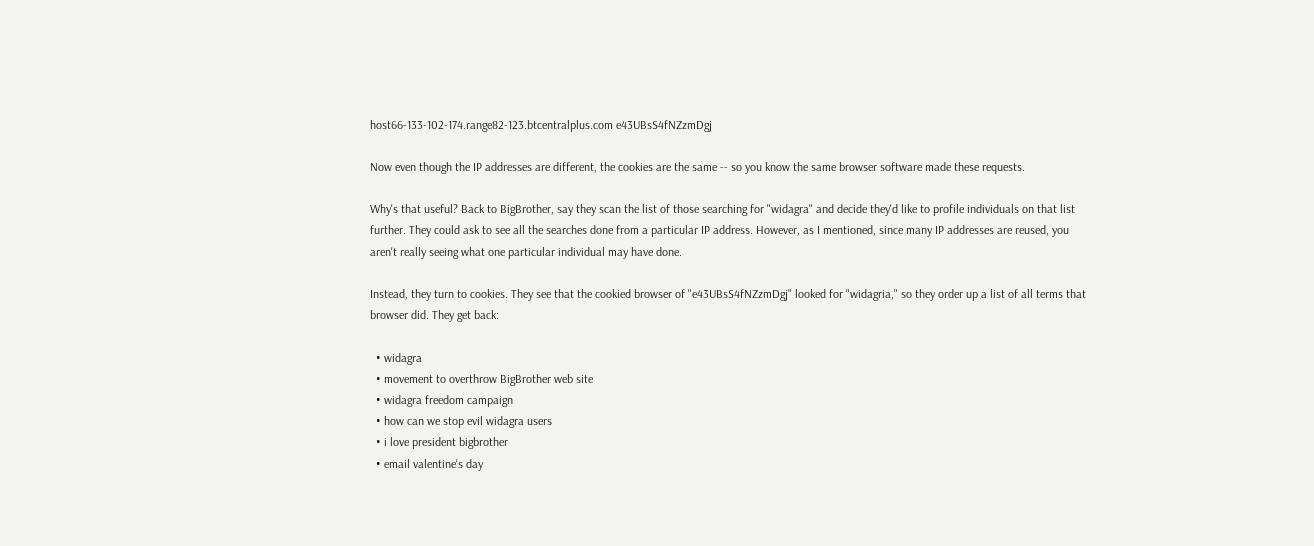host66-133-102-174.range82-123.btcentralplus.com e43UBsS4fNZzmDgj

Now even though the IP addresses are different, the cookies are the same -- so you know the same browser software made these requests.

Why's that useful? Back to BigBrother, say they scan the list of those searching for "widagra" and decide they'd like to profile individuals on that list further. They could ask to see all the searches done from a particular IP address. However, as I mentioned, since many IP addresses are reused, you aren't really seeing what one particular individual may have done.

Instead, they turn to cookies. They see that the cookied browser of "e43UBsS4fNZzmDgj" looked for "widagria," so they order up a list of all terms that browser did. They get back:

  • widagra
  • movement to overthrow BigBrother web site
  • widagra freedom campaign
  • how can we stop evil widagra users
  • i love president bigbrother
  • email valentine's day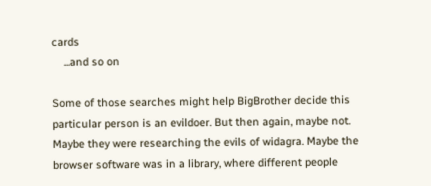cards
    ...and so on

Some of those searches might help BigBrother decide this particular person is an evildoer. But then again, maybe not. Maybe they were researching the evils of widagra. Maybe the browser software was in a library, where different people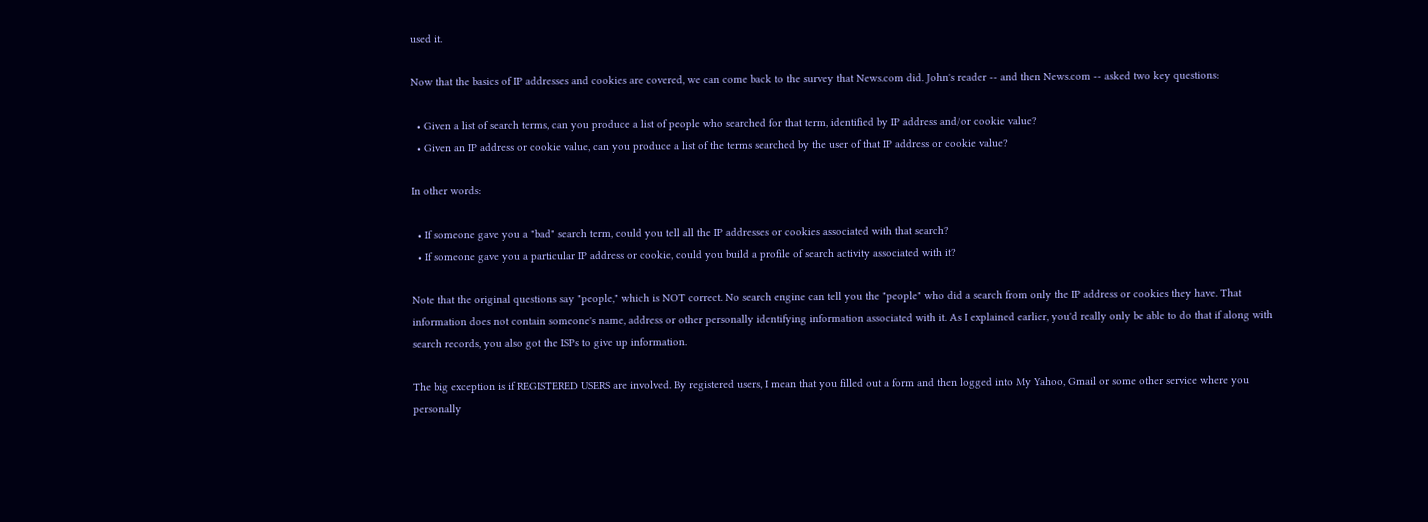used it.

Now that the basics of IP addresses and cookies are covered, we can come back to the survey that News.com did. John's reader -- and then News.com -- asked two key questions:

  • Given a list of search terms, can you produce a list of people who searched for that term, identified by IP address and/or cookie value?
  • Given an IP address or cookie value, can you produce a list of the terms searched by the user of that IP address or cookie value?

In other words:

  • If someone gave you a "bad" search term, could you tell all the IP addresses or cookies associated with that search?
  • If someone gave you a particular IP address or cookie, could you build a profile of search activity associated with it?

Note that the original questions say "people," which is NOT correct. No search engine can tell you the "people" who did a search from only the IP address or cookies they have. That information does not contain someone's name, address or other personally identifying information associated with it. As I explained earlier, you'd really only be able to do that if along with search records, you also got the ISPs to give up information.

The big exception is if REGISTERED USERS are involved. By registered users, I mean that you filled out a form and then logged into My Yahoo, Gmail or some other service where you personally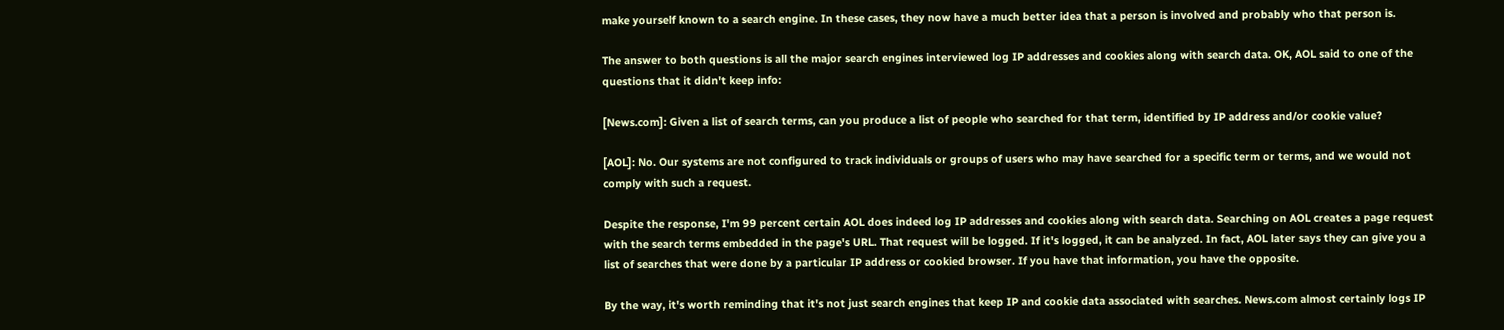make yourself known to a search engine. In these cases, they now have a much better idea that a person is involved and probably who that person is.

The answer to both questions is all the major search engines interviewed log IP addresses and cookies along with search data. OK, AOL said to one of the questions that it didn't keep info:

[News.com]: Given a list of search terms, can you produce a list of people who searched for that term, identified by IP address and/or cookie value?

[AOL]: No. Our systems are not configured to track individuals or groups of users who may have searched for a specific term or terms, and we would not comply with such a request.

Despite the response, I'm 99 percent certain AOL does indeed log IP addresses and cookies along with search data. Searching on AOL creates a page request with the search terms embedded in the page's URL. That request will be logged. If it's logged, it can be analyzed. In fact, AOL later says they can give you a list of searches that were done by a particular IP address or cookied browser. If you have that information, you have the opposite.

By the way, it's worth reminding that it's not just search engines that keep IP and cookie data associated with searches. News.com almost certainly logs IP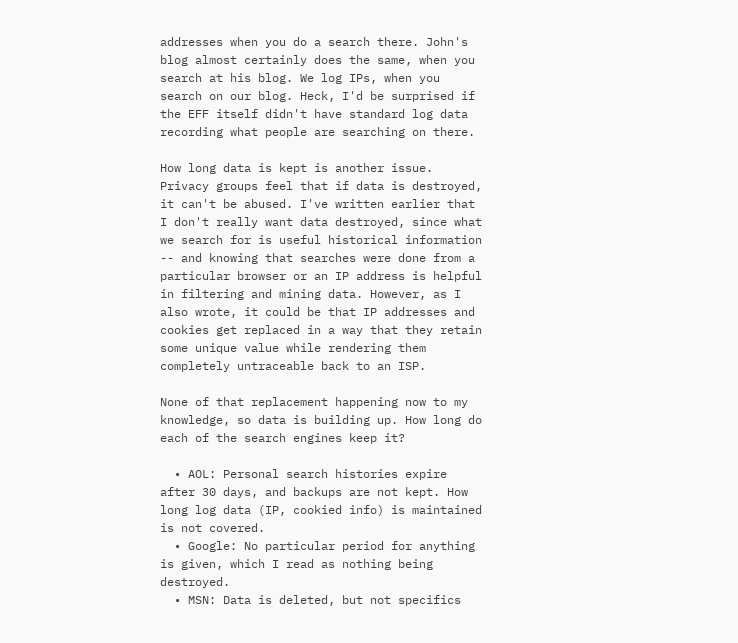addresses when you do a search there. John's blog almost certainly does the same, when you search at his blog. We log IPs, when you search on our blog. Heck, I'd be surprised if the EFF itself didn't have standard log data recording what people are searching on there.

How long data is kept is another issue. Privacy groups feel that if data is destroyed, it can't be abused. I've written earlier that I don't really want data destroyed, since what we search for is useful historical information -- and knowing that searches were done from a particular browser or an IP address is helpful in filtering and mining data. However, as I also wrote, it could be that IP addresses and cookies get replaced in a way that they retain some unique value while rendering them completely untraceable back to an ISP.

None of that replacement happening now to my knowledge, so data is building up. How long do each of the search engines keep it?

  • AOL: Personal search histories expire after 30 days, and backups are not kept. How long log data (IP, cookied info) is maintained is not covered.
  • Google: No particular period for anything is given, which I read as nothing being destroyed.
  • MSN: Data is deleted, but not specifics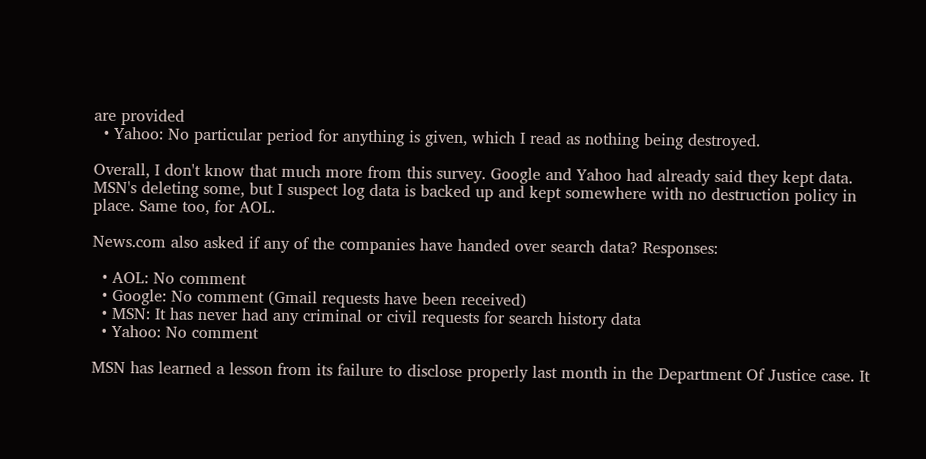are provided
  • Yahoo: No particular period for anything is given, which I read as nothing being destroyed.

Overall, I don't know that much more from this survey. Google and Yahoo had already said they kept data. MSN's deleting some, but I suspect log data is backed up and kept somewhere with no destruction policy in place. Same too, for AOL.

News.com also asked if any of the companies have handed over search data? Responses:

  • AOL: No comment
  • Google: No comment (Gmail requests have been received)
  • MSN: It has never had any criminal or civil requests for search history data
  • Yahoo: No comment

MSN has learned a lesson from its failure to disclose properly last month in the Department Of Justice case. It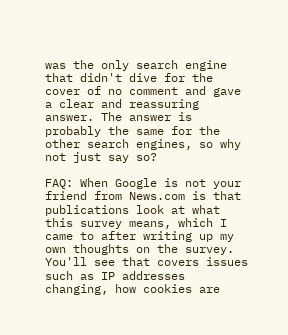was the only search engine that didn't dive for the cover of no comment and gave a clear and reassuring answer. The answer is probably the same for the other search engines, so why not just say so?

FAQ: When Google is not your friend from News.com is that publications look at what this survey means, which I came to after writing up my own thoughts on the survey. You'll see that covers issues such as IP addresses changing, how cookies are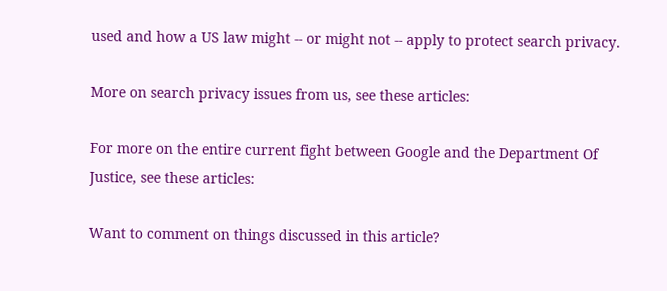used and how a US law might -- or might not -- apply to protect search privacy.

More on search privacy issues from us, see these articles:

For more on the entire current fight between Google and the Department Of Justice, see these articles:

Want to comment on things discussed in this article?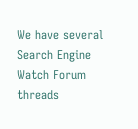We have several Search Engine Watch Forum threads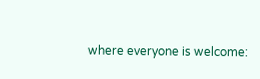where everyone is welcome: